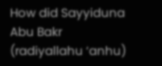How did Sayyiduna Abu Bakr (radiyallahu ‘anhu)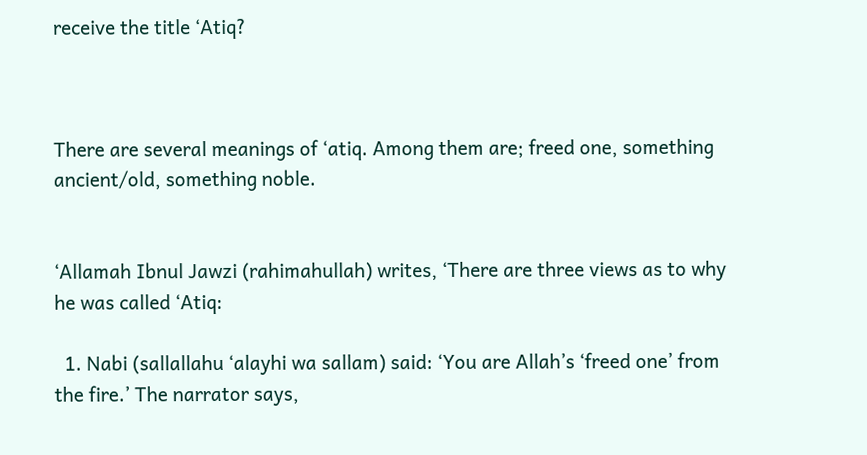receive the title ‘Atiq?



There are several meanings of ‘atiq. Among them are; freed one, something ancient/old, something noble.


‘Allamah Ibnul Jawzi (rahimahullah) writes, ‘There are three views as to why he was called ‘Atiq:

  1. Nabi (sallallahu ‘alayhi wa sallam) said: ‘You are Allah’s ‘freed one’ from the fire.’ The narrator says,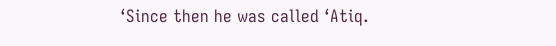‘Since then he was called ‘Atiq.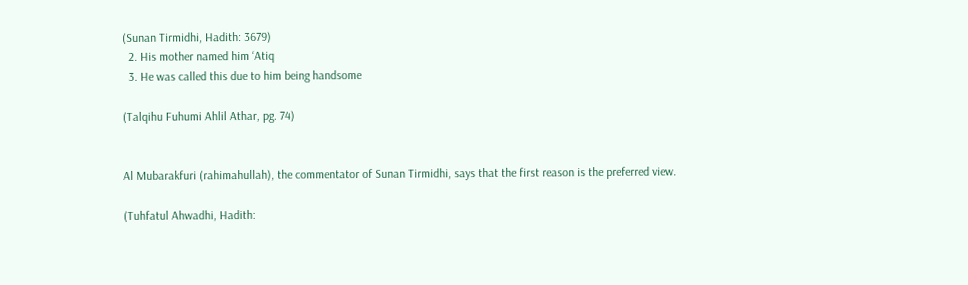(Sunan Tirmidhi, Hadith: 3679)
  2. His mother named him ‘Atiq
  3. He was called this due to him being handsome

(Talqihu Fuhumi Ahlil Athar, pg. 74)


Al Mubarakfuri (rahimahullah), the commentator of Sunan Tirmidhi, says that the first reason is the preferred view.

(Tuhfatul Ahwadhi, Hadith: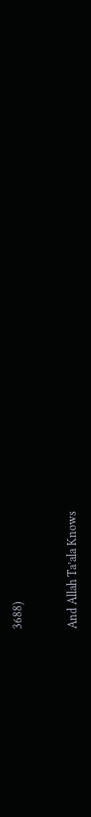3688)


And Allah Ta’ala Knows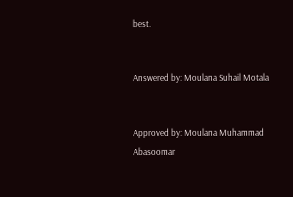best.


Answered by: Moulana Suhail Motala


Approved by: Moulana Muhammad Abasoomar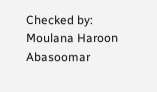Checked by: Moulana Haroon Abasoomar